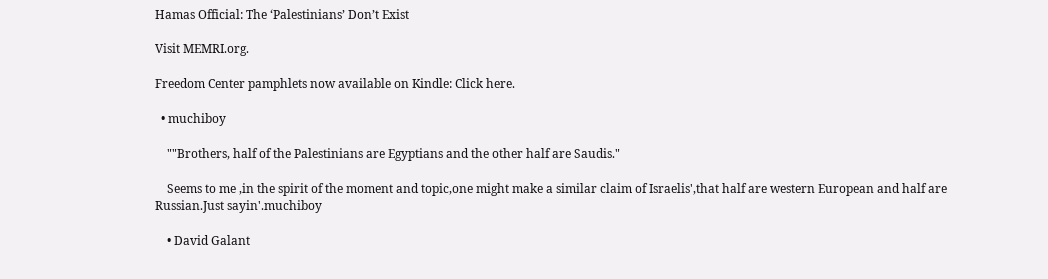Hamas Official: The ‘Palestinians’ Don’t Exist

Visit MEMRI.org.

Freedom Center pamphlets now available on Kindle: Click here.

  • muchiboy

    ""Brothers, half of the Palestinians are Egyptians and the other half are Saudis."

    Seems to me ,in the spirit of the moment and topic,one might make a similar claim of Israelis',that half are western European and half are Russian.Just sayin'.muchiboy

    • David Galant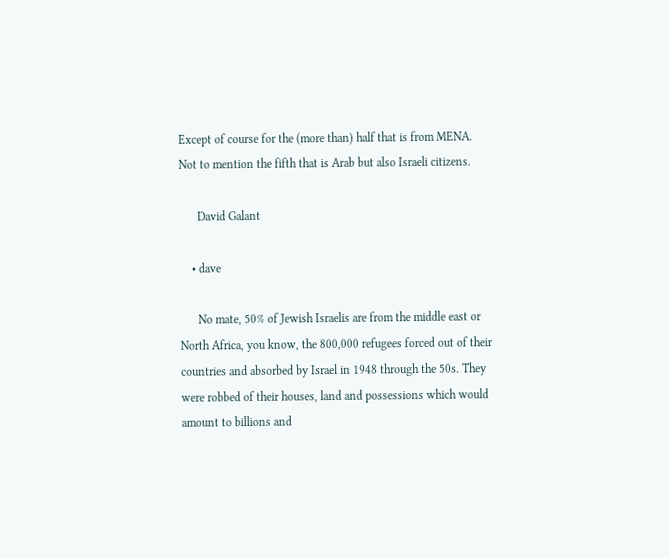Except of course for the (more than) half that is from MENA. Not to mention the fifth that is Arab but also Israeli citizens.

      David Galant

    • dave

      No mate, 50% of Jewish Israelis are from the middle east or North Africa, you know, the 800,000 refugees forced out of their countries and absorbed by Israel in 1948 through the 50s. They were robbed of their houses, land and possessions which would amount to billions and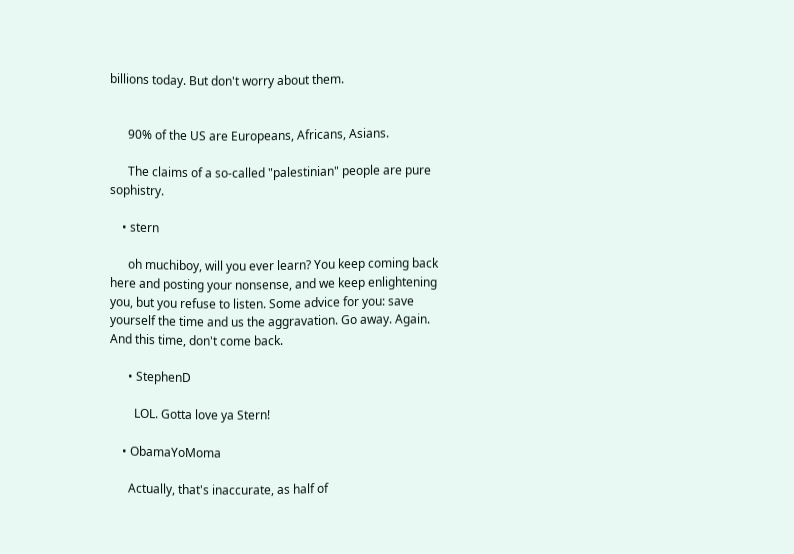billions today. But don't worry about them.


      90% of the US are Europeans, Africans, Asians.

      The claims of a so-called "palestinian" people are pure sophistry.

    • stern

      oh muchiboy, will you ever learn? You keep coming back here and posting your nonsense, and we keep enlightening you, but you refuse to listen. Some advice for you: save yourself the time and us the aggravation. Go away. Again. And this time, don't come back.

      • StephenD

        LOL. Gotta love ya Stern!

    • ObamaYoMoma

      Actually, that's inaccurate, as half of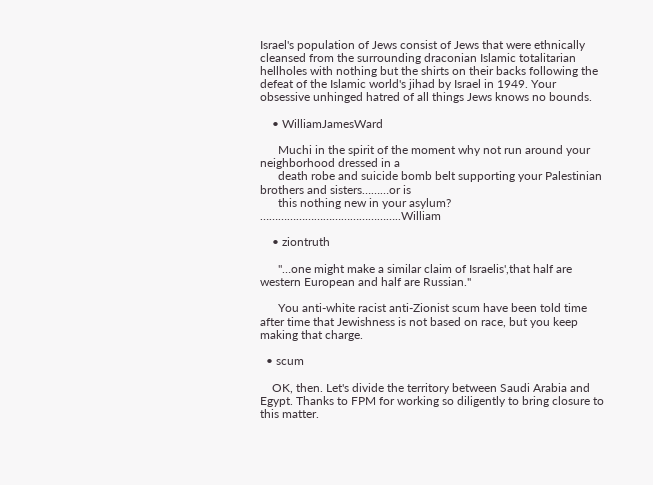Israel's population of Jews consist of Jews that were ethnically cleansed from the surrounding draconian Islamic totalitarian hellholes with nothing but the shirts on their backs following the defeat of the Islamic world's jihad by Israel in 1949. Your obsessive unhinged hatred of all things Jews knows no bounds.

    • WilliamJamesWard

      Muchi in the spirit of the moment why not run around your neighborhood dressed in a
      death robe and suicide bomb belt supporting your Palestinian brothers and sisters………or is
      this nothing new in your asylum? ………………………………………..William

    • ziontruth

      "…one might make a similar claim of Israelis',that half are western European and half are Russian."

      You anti-white racist anti-Zionist scum have been told time after time that Jewishness is not based on race, but you keep making that charge.

  • scum

    OK, then. Let's divide the territory between Saudi Arabia and Egypt. Thanks to FPM for working so diligently to bring closure to this matter.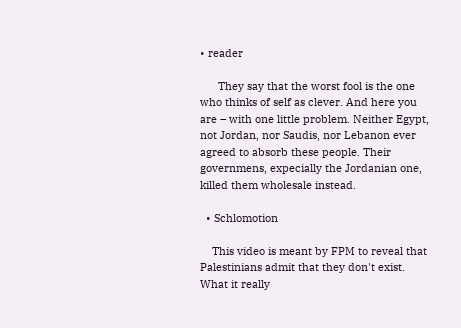• reader

      They say that the worst fool is the one who thinks of self as clever. And here you are – with one little problem. Neither Egypt, not Jordan, nor Saudis, nor Lebanon ever agreed to absorb these people. Their governmens, expecially the Jordanian one, killed them wholesale instead.

  • Schlomotion

    This video is meant by FPM to reveal that Palestinians admit that they don't exist. What it really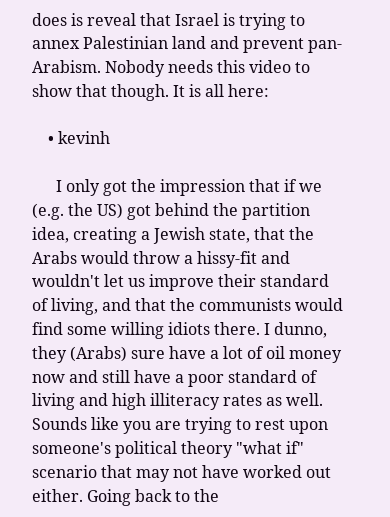does is reveal that Israel is trying to annex Palestinian land and prevent pan-Arabism. Nobody needs this video to show that though. It is all here:

    • kevinh

      I only got the impression that if we (e.g. the US) got behind the partition idea, creating a Jewish state, that the Arabs would throw a hissy-fit and wouldn't let us improve their standard of living, and that the communists would find some willing idiots there. I dunno, they (Arabs) sure have a lot of oil money now and still have a poor standard of living and high illiteracy rates as well. Sounds like you are trying to rest upon someone's political theory "what if" scenario that may not have worked out either. Going back to the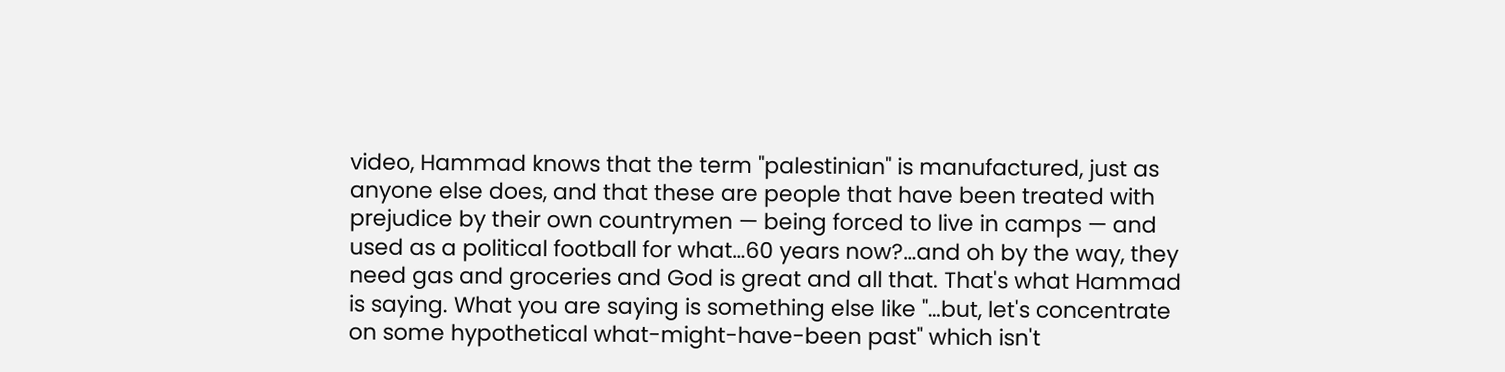video, Hammad knows that the term "palestinian" is manufactured, just as anyone else does, and that these are people that have been treated with prejudice by their own countrymen — being forced to live in camps — and used as a political football for what…60 years now?…and oh by the way, they need gas and groceries and God is great and all that. That's what Hammad is saying. What you are saying is something else like "…but, let's concentrate on some hypothetical what-might-have-been past" which isn't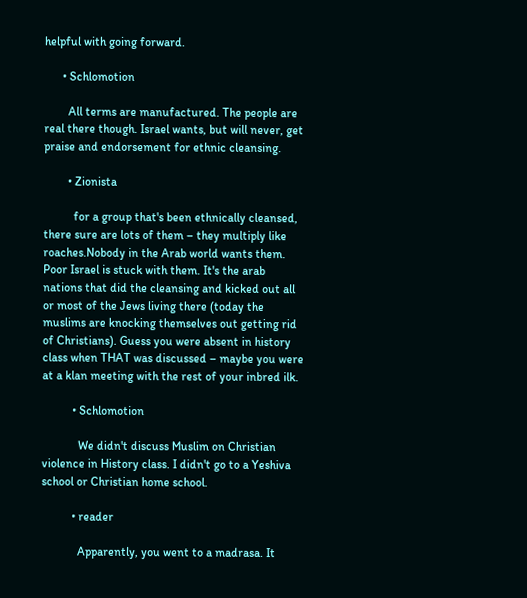helpful with going forward.

      • Schlomotion

        All terms are manufactured. The people are real there though. Israel wants, but will never, get praise and endorsement for ethnic cleansing.

        • Zionista

          for a group that's been ethnically cleansed, there sure are lots of them – they multiply like roaches.Nobody in the Arab world wants them. Poor Israel is stuck with them. It's the arab nations that did the cleansing and kicked out all or most of the Jews living there (today the muslims are knocking themselves out getting rid of Christians). Guess you were absent in history class when THAT was discussed – maybe you were at a klan meeting with the rest of your inbred ilk.

          • Schlomotion

            We didn't discuss Muslim on Christian violence in History class. I didn't go to a Yeshiva school or Christian home school.

          • reader

            Apparently, you went to a madrasa. It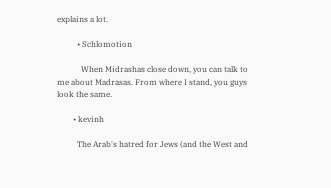explains a lot.

          • Schlomotion

            When Midrashas close down, you can talk to me about Madrasas. From where I stand, you guys look the same.

        • kevinh

          The Arab's hatred for Jews (and the West and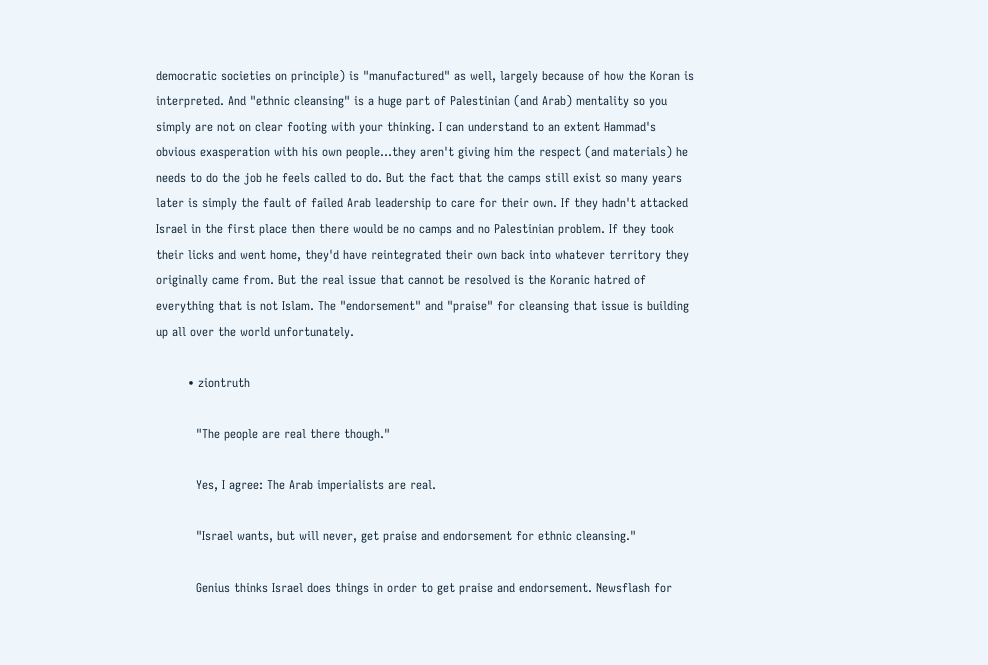democratic societies on principle) is "manufactured" as well, largely because of how the Koran is interpreted. And "ethnic cleansing" is a huge part of Palestinian (and Arab) mentality so you simply are not on clear footing with your thinking. I can understand to an extent Hammad's obvious exasperation with his own people…they aren't giving him the respect (and materials) he needs to do the job he feels called to do. But the fact that the camps still exist so many years later is simply the fault of failed Arab leadership to care for their own. If they hadn't attacked Israel in the first place then there would be no camps and no Palestinian problem. If they took their licks and went home, they'd have reintegrated their own back into whatever territory they originally came from. But the real issue that cannot be resolved is the Koranic hatred of everything that is not Islam. The "endorsement" and "praise" for cleansing that issue is building up all over the world unfortunately.

        • ziontruth

          "The people are real there though."

          Yes, I agree: The Arab imperialists are real.

          "Israel wants, but will never, get praise and endorsement for ethnic cleansing."

          Genius thinks Israel does things in order to get praise and endorsement. Newsflash for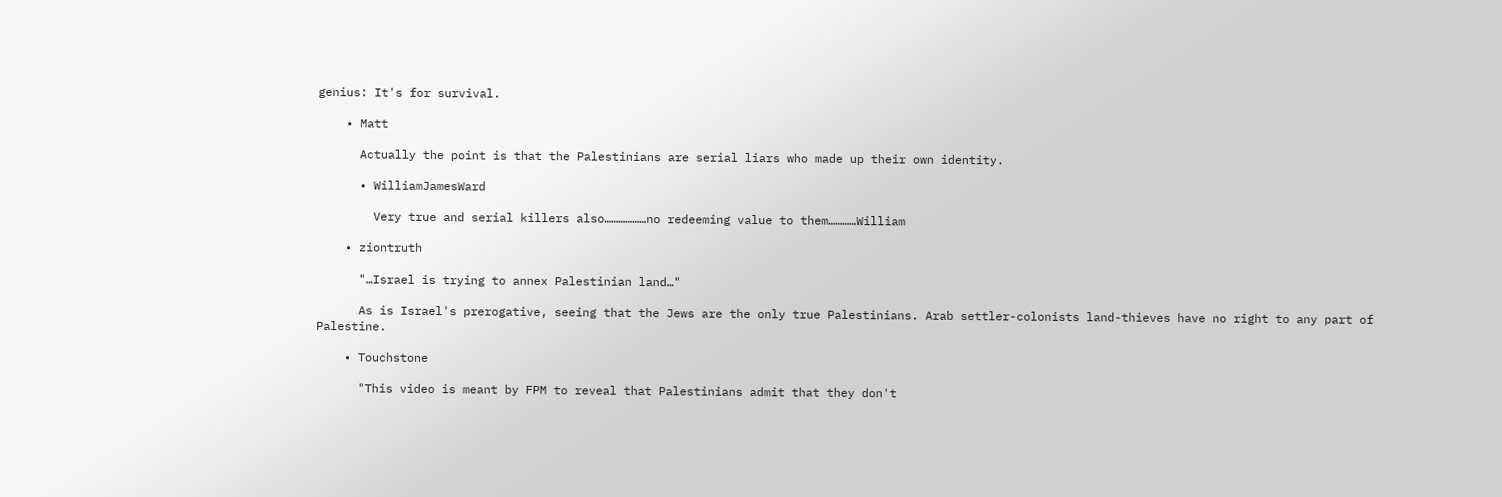genius: It's for survival.

    • Matt

      Actually the point is that the Palestinians are serial liars who made up their own identity.

      • WilliamJamesWard

        Very true and serial killers also………………no redeeming value to them…………William

    • ziontruth

      "…Israel is trying to annex Palestinian land…"

      As is Israel's prerogative, seeing that the Jews are the only true Palestinians. Arab settler-colonists land-thieves have no right to any part of Palestine.

    • Touchstone

      "This video is meant by FPM to reveal that Palestinians admit that they don't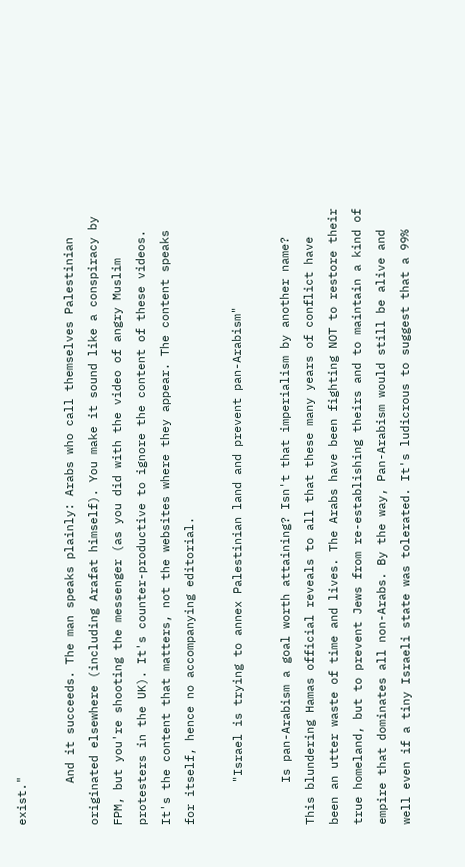exist."

      And it succeeds. The man speaks plainly: Arabs who call themselves Palestinian originated elsewhere (including Arafat himself). You make it sound like a conspiracy by FPM, but you're shooting the messenger (as you did with the video of angry Muslim protesters in the UK). It's counter-productive to ignore the content of these videos. It's the content that matters, not the websites where they appear. The content speaks for itself, hence no accompanying editorial.

      "Israel is trying to annex Palestinian land and prevent pan-Arabism"

      Is pan-Arabism a goal worth attaining? Isn't that imperialism by another name? This blundering Hamas official reveals to all that these many years of conflict have been an utter waste of time and lives. The Arabs have been fighting NOT to restore their true homeland, but to prevent Jews from re-establishing theirs and to maintain a kind of empire that dominates all non-Arabs. By the way, Pan-Arabism would still be alive and well even if a tiny Israeli state was tolerated. It's ludicrous to suggest that a 99%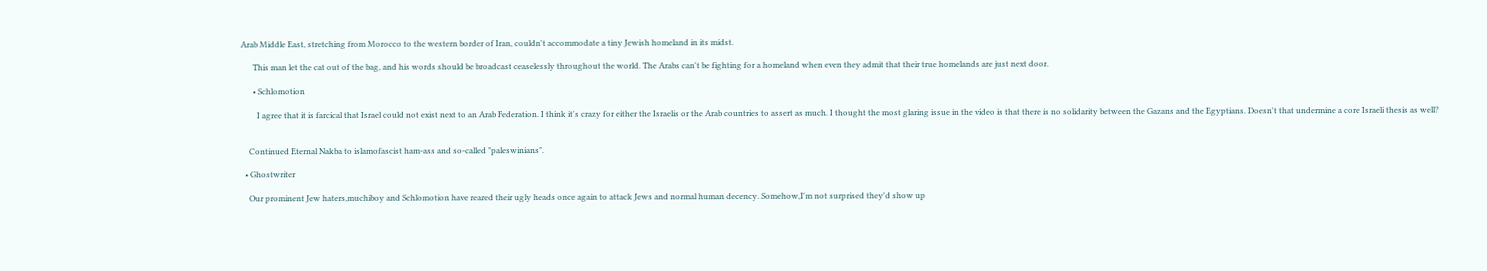Arab Middle East, stretching from Morocco to the western border of Iran, couldn't accommodate a tiny Jewish homeland in its midst.

      This man let the cat out of the bag, and his words should be broadcast ceaselessly throughout the world. The Arabs can't be fighting for a homeland when even they admit that their true homelands are just next door.

      • Schlomotion

        I agree that it is farcical that Israel could not exist next to an Arab Federation. I think it's crazy for either the Israelis or the Arab countries to assert as much. I thought the most glaring issue in the video is that there is no solidarity between the Gazans and the Egyptians. Doesn't that undermine a core Israeli thesis as well?


    Continued Eternal Nakba to islamofascist ham-ass and so-called "paleswinians".

  • Ghostwriter

    Our prominent Jew haters,muchiboy and Schlomotion have reared their ugly heads once again to attack Jews and normal human decency. Somehow,I'm not surprised they'd show up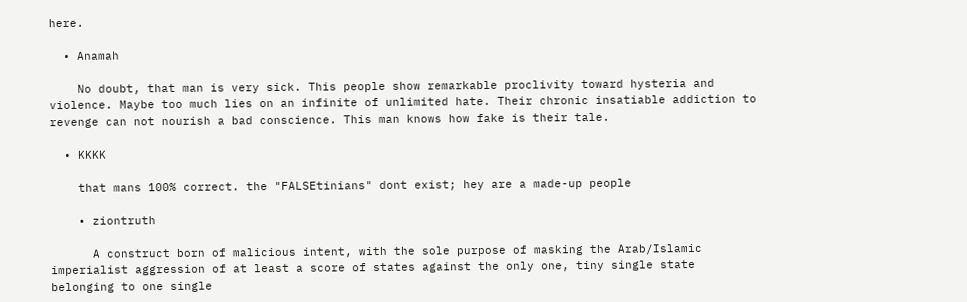here.

  • Anamah

    No doubt, that man is very sick. This people show remarkable proclivity toward hysteria and violence. Maybe too much lies on an infinite of unlimited hate. Their chronic insatiable addiction to revenge can not nourish a bad conscience. This man knows how fake is their tale.

  • KKKK

    that mans 100% correct. the "FALSEtinians" dont exist; hey are a made-up people

    • ziontruth

      A construct born of malicious intent, with the sole purpose of masking the Arab/Islamic imperialist aggression of at least a score of states against the only one, tiny single state belonging to one single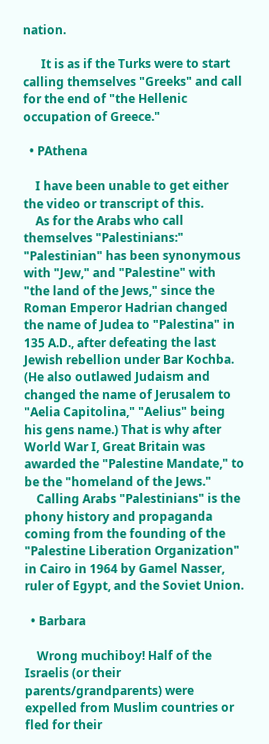nation.

      It is as if the Turks were to start calling themselves "Greeks" and call for the end of "the Hellenic occupation of Greece."

  • PAthena

    I have been unable to get either the video or transcript of this.
    As for the Arabs who call themselves "Palestinians:" "Palestinian" has been synonymous with "Jew," and "Palestine" with "the land of the Jews," since the Roman Emperor Hadrian changed the name of Judea to "Palestina" in 135 A.D., after defeating the last Jewish rebellion under Bar Kochba. (He also outlawed Judaism and changed the name of Jerusalem to "Aelia Capitolina," "Aelius" being his gens name.) That is why after World War I, Great Britain was awarded the "Palestine Mandate," to be the "homeland of the Jews."
    Calling Arabs "Palestinians" is the phony history and propaganda coming from the founding of the "Palestine Liberation Organization" in Cairo in 1964 by Gamel Nasser, ruler of Egypt, and the Soviet Union.

  • Barbara

    Wrong muchiboy! Half of the Israelis (or their parents/grandparents) were expelled from Muslim countries or fled for their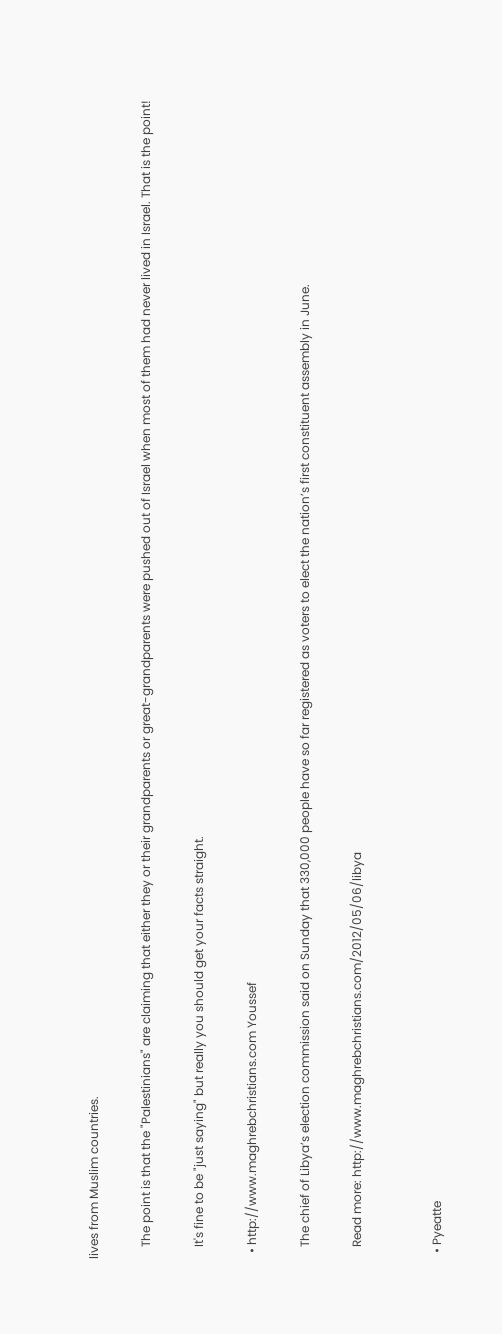lives from Muslim countries.

    The point is that the "Palestinians" are claiming that either they or their grandparents or great-grandparents were pushed out of Israel when most of them had never lived in Israel. That is the point!

    It's fine to be "just saying" but really you should get your facts straight.

  • http://www.maghrebchristians.com Youssef

    The chief of Libya’s election commission said on Sunday that 330,000 people have so far registered as voters to elect the nation’s first constituent assembly in June.

    Read more: http://www.maghrebchristians.com/2012/05/06/libya


  • Pyeatte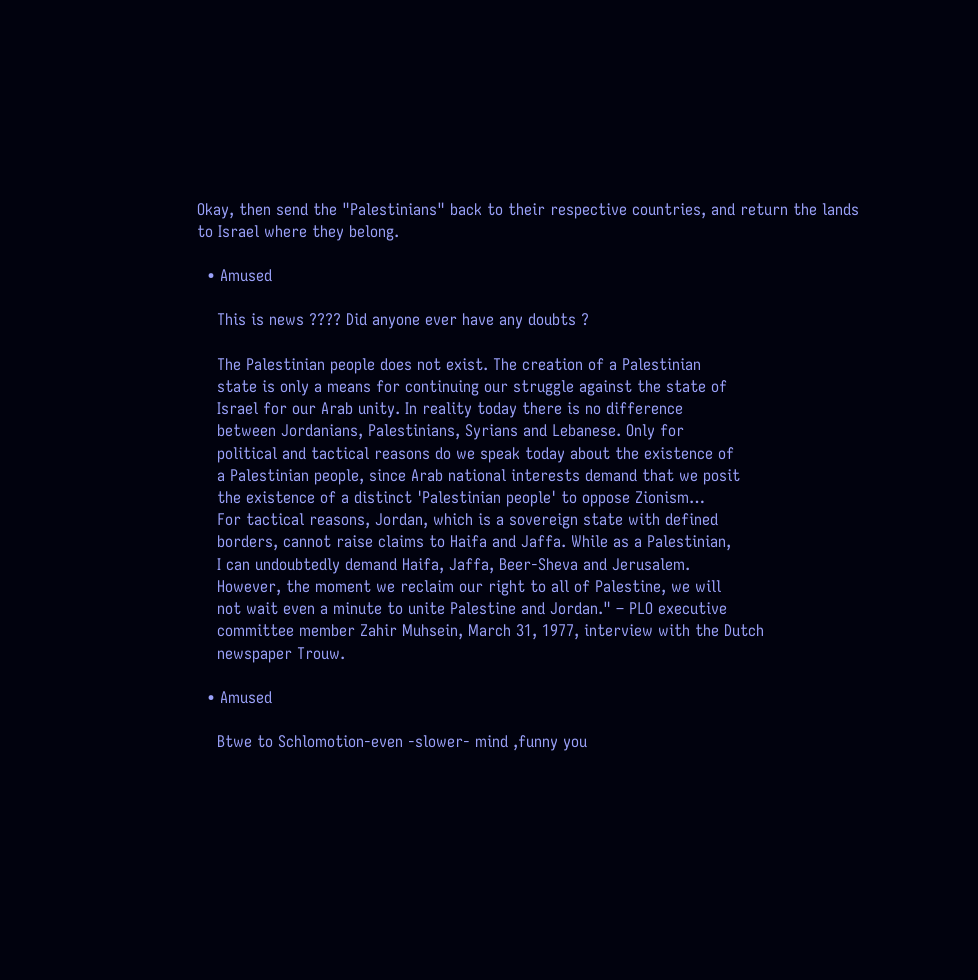Okay, then send the "Palestinians" back to their respective countries, and return the lands to Israel where they belong.

  • Amused

    This is news ???? Did anyone ever have any doubts ?

    The Palestinian people does not exist. The creation of a Palestinian
    state is only a means for continuing our struggle against the state of
    Israel for our Arab unity. In reality today there is no difference
    between Jordanians, Palestinians, Syrians and Lebanese. Only for
    political and tactical reasons do we speak today about the existence of
    a Palestinian people, since Arab national interests demand that we posit
    the existence of a distinct 'Palestinian people' to oppose Zionism…
    For tactical reasons, Jordan, which is a sovereign state with defined
    borders, cannot raise claims to Haifa and Jaffa. While as a Palestinian,
    I can undoubtedly demand Haifa, Jaffa, Beer-Sheva and Jerusalem.
    However, the moment we reclaim our right to all of Palestine, we will
    not wait even a minute to unite Palestine and Jordan." – PLO executive
    committee member Zahir Muhsein, March 31, 1977, interview with the Dutch
    newspaper Trouw.

  • Amused

    Btwe to Schlomotion-even -slower- mind ,funny you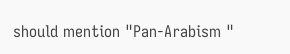should mention "Pan-Arabism "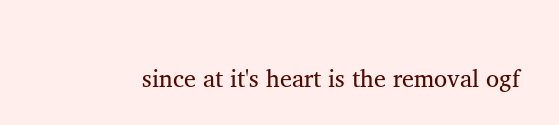since at it's heart is the removal ogf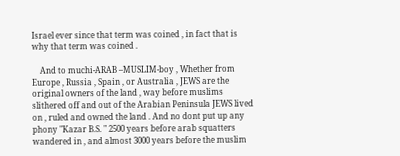Israel ever since that term was coined , in fact that is why that term was coined .

    And to muchi-ARAB –MUSLIM-boy , Whether from Europe , Russia , Spain , or Australia , JEWS are the original owners of the land , way before muslims slithered off and out of the Arabian Peninsula JEWS lived on , ruled and owned the land . And no dont put up any phony "Kazar B.S. " 2500 years before arab squatters wandered in , and almost 3000 years before the muslim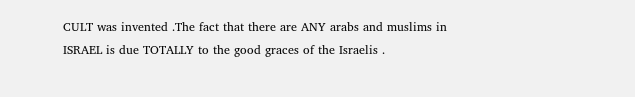CULT was invented .The fact that there are ANY arabs and muslims in ISRAEL is due TOTALLY to the good graces of the Israelis .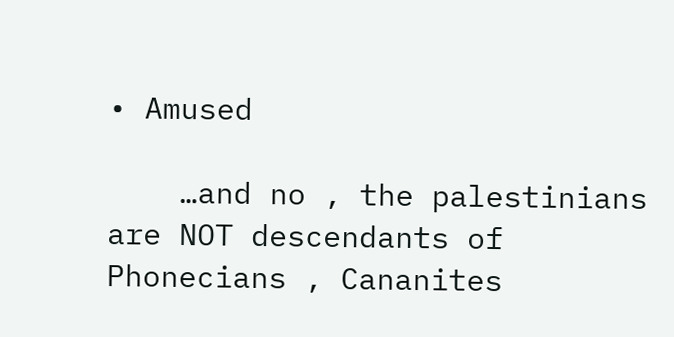• Amused

    …and no , the palestinians are NOT descendants of Phonecians , Cananites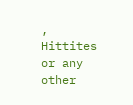, Hittites or any other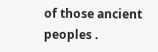of those ancient peoples .